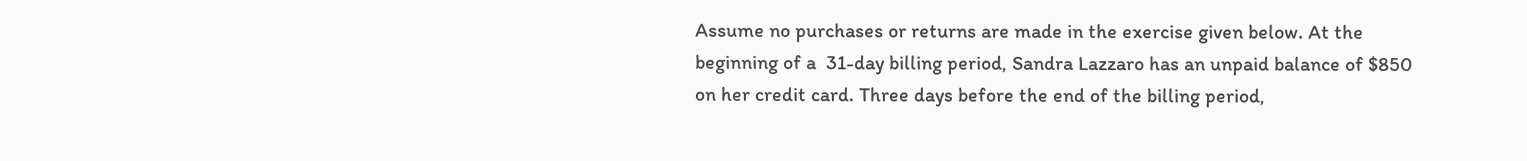Assume no purchases or returns are made in the exercise given below. At the beginning of a  31-day billing period, Sandra Lazzaro has an unpaid balance of $850 on her credit card. Three days before the end of the billing period,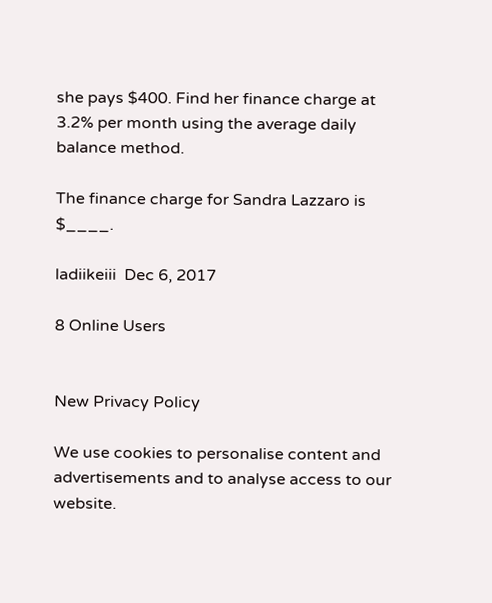she pays $400. Find her finance charge at 3.2% per month using the average daily balance method.

The finance charge for Sandra Lazzaro is $____.

ladiikeiii  Dec 6, 2017

8 Online Users


New Privacy Policy

We use cookies to personalise content and advertisements and to analyse access to our website.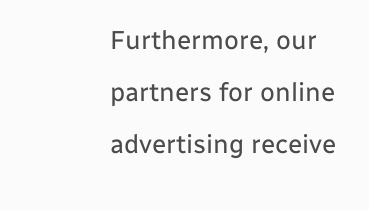Furthermore, our partners for online advertising receive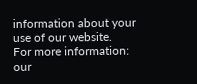information about your use of our website.
For more information: our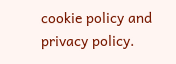cookie policy and privacy policy.